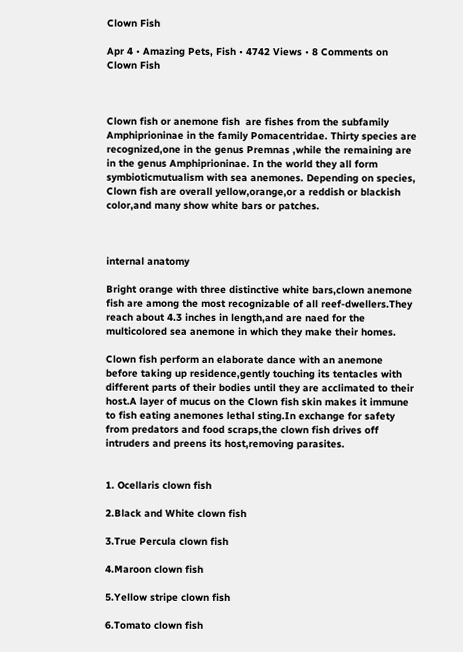Clown Fish

Apr 4 • Amazing Pets, Fish • 4742 Views • 8 Comments on Clown Fish



Clown fish or anemone fish  are fishes from the subfamily Amphiprioninae in the family Pomacentridae. Thirty species are recognized,one in the genus Premnas ,while the remaining are in the genus Amphiprioninae. In the world they all form symbioticmutualism with sea anemones. Depending on species, Clown fish are overall yellow,orange,or a reddish or blackish color,and many show white bars or patches.



internal anatomy

Bright orange with three distinctive white bars,clown anemone fish are among the most recognizable of all reef-dwellers.They reach about 4.3 inches in length,and are naed for the multicolored sea anemone in which they make their homes.

Clown fish perform an elaborate dance with an anemone before taking up residence,gently touching its tentacles with different parts of their bodies until they are acclimated to their host.A layer of mucus on the Clown fish skin makes it immune to fish eating anemones lethal sting.In exchange for safety from predators and food scraps,the clown fish drives off intruders and preens its host,removing parasites.


1. Ocellaris clown fish

2.Black and White clown fish

3.True Percula clown fish

4.Maroon clown fish

5.Yellow stripe clown fish

6.Tomato clown fish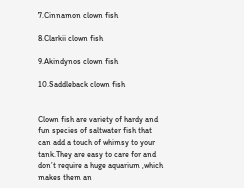7.Cinnamon clown fish

8.Clarkii clown fish

9.Akindynos clown fish

10.Saddleback clown fish


Clown fish are variety of hardy and fun species of saltwater fish that can add a touch of whimsy to your tank.They are easy to care for and don’t require a huge aquarium ,which makes them an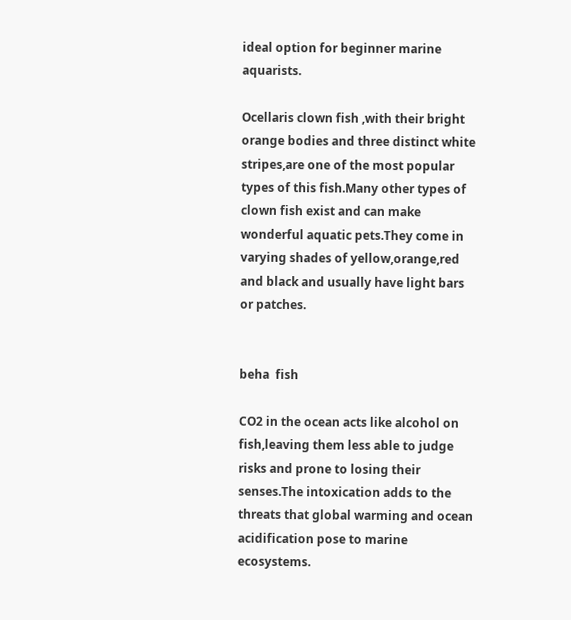ideal option for beginner marine aquarists.

Ocellaris clown fish ,with their bright orange bodies and three distinct white stripes,are one of the most popular types of this fish.Many other types of clown fish exist and can make wonderful aquatic pets.They come in varying shades of yellow,orange,red and black and usually have light bars or patches.


beha  fish

CO2 in the ocean acts like alcohol on fish,leaving them less able to judge risks and prone to losing their senses.The intoxication adds to the threats that global warming and ocean acidification pose to marine ecosystems.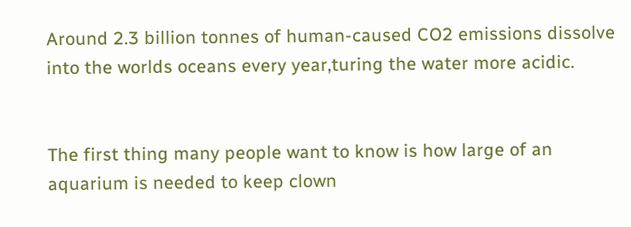Around 2.3 billion tonnes of human-caused CO2 emissions dissolve into the worlds oceans every year,turing the water more acidic.


The first thing many people want to know is how large of an aquarium is needed to keep clown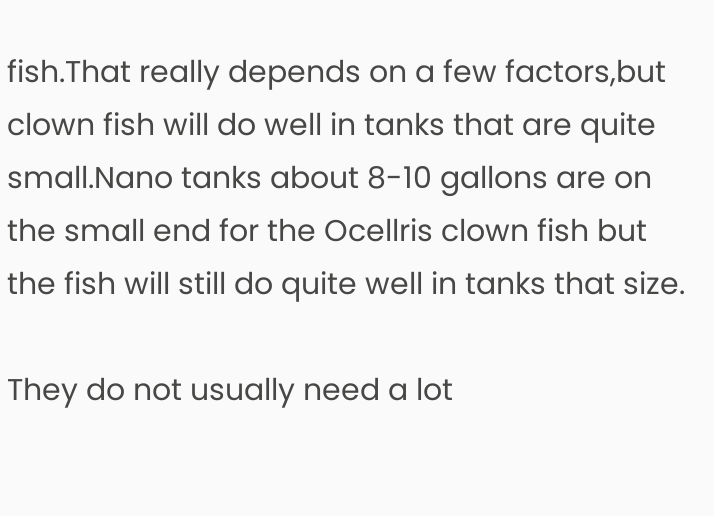fish.That really depends on a few factors,but clown fish will do well in tanks that are quite small.Nano tanks about 8-10 gallons are on the small end for the Ocellris clown fish but the fish will still do quite well in tanks that size.

They do not usually need a lot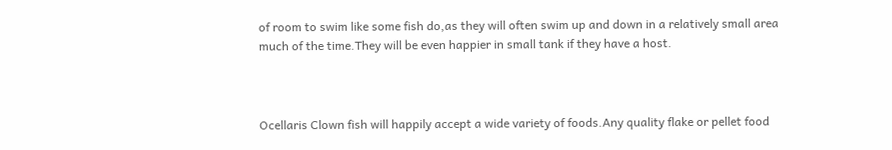of room to swim like some fish do,as they will often swim up and down in a relatively small area much of the time.They will be even happier in small tank if they have a host.



Ocellaris Clown fish will happily accept a wide variety of foods.Any quality flake or pellet food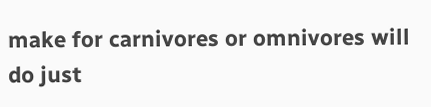make for carnivores or omnivores will do just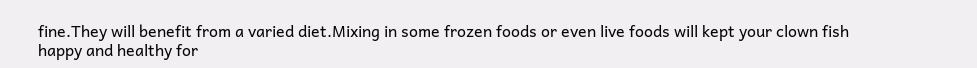fine.They will benefit from a varied diet.Mixing in some frozen foods or even live foods will kept your clown fish happy and healthy for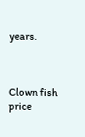years.



Clown fish price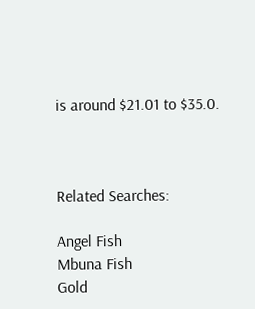is around $21.01 to $35.0.



Related Searches:

Angel Fish
Mbuna Fish
Gold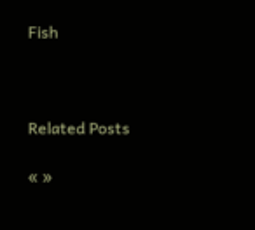Fish



Related Posts

« »